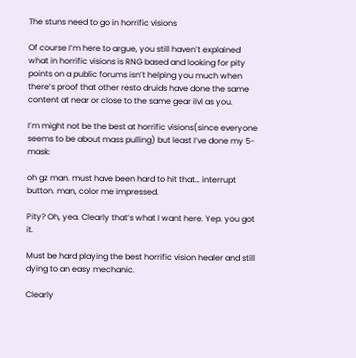The stuns need to go in horrific visions

Of course I’m here to argue, you still haven’t explained what in horrific visions is RNG based and looking for pity points on a public forums isn’t helping you much when there’s proof that other resto druids have done the same content at near or close to the same gear ilvl as you.

I’m might not be the best at horrific visions(since everyone seems to be about mass pulling) but least I’ve done my 5-mask:

oh gz man. must have been hard to hit that… interrupt button. man, color me impressed.

Pity? Oh, yea. Clearly that’s what I want here. Yep. you got it.

Must be hard playing the best horrific vision healer and still dying to an easy mechanic.

Clearly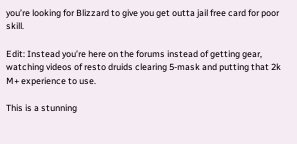you’re looking for Blizzard to give you get outta jail free card for poor skill.

Edit: Instead you’re here on the forums instead of getting gear, watching videos of resto druids clearing 5-mask and putting that 2k M+ experience to use.

This is a stunning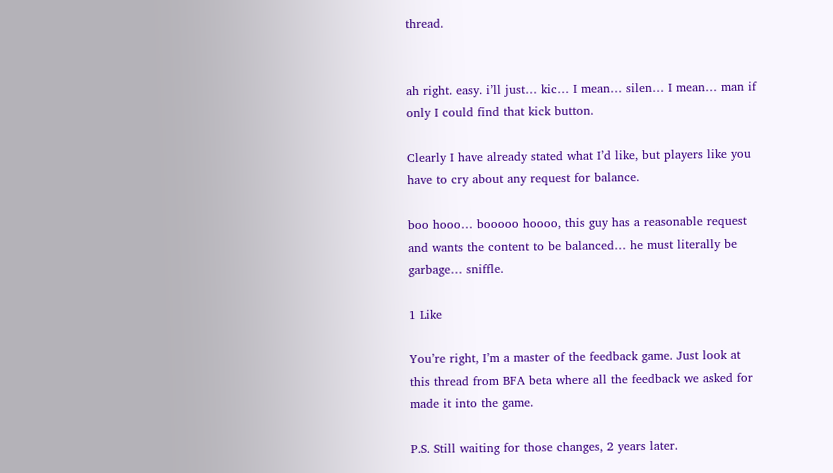thread.


ah right. easy. i’ll just… kic… I mean… silen… I mean… man if only I could find that kick button.

Clearly I have already stated what I’d like, but players like you have to cry about any request for balance.

boo hooo… booooo hoooo, this guy has a reasonable request and wants the content to be balanced… he must literally be garbage… sniffle.

1 Like

You’re right, I’m a master of the feedback game. Just look at this thread from BFA beta where all the feedback we asked for made it into the game.

P.S. Still waiting for those changes, 2 years later.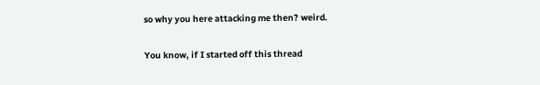so why you here attacking me then? weird.

You know, if I started off this thread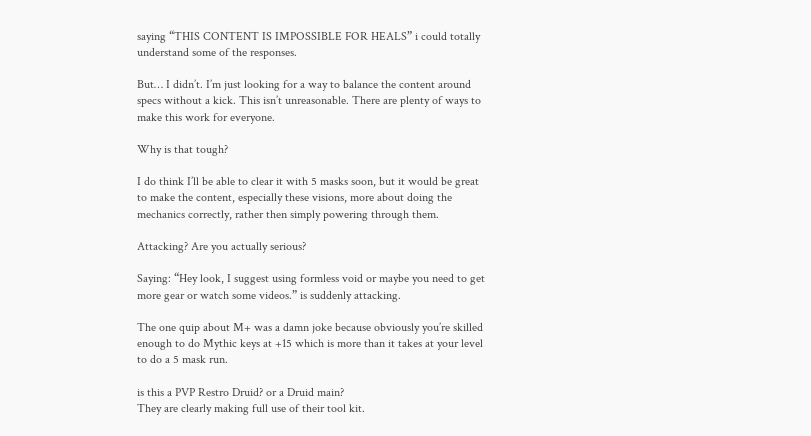saying “THIS CONTENT IS IMPOSSIBLE FOR HEALS” i could totally understand some of the responses.

But… I didn’t. I’m just looking for a way to balance the content around specs without a kick. This isn’t unreasonable. There are plenty of ways to make this work for everyone.

Why is that tough?

I do think I’ll be able to clear it with 5 masks soon, but it would be great to make the content, especially these visions, more about doing the mechanics correctly, rather then simply powering through them.

Attacking? Are you actually serious?

Saying: “Hey look, I suggest using formless void or maybe you need to get more gear or watch some videos.” is suddenly attacking.

The one quip about M+ was a damn joke because obviously you’re skilled enough to do Mythic keys at +15 which is more than it takes at your level to do a 5 mask run.

is this a PVP Restro Druid? or a Druid main?
They are clearly making full use of their tool kit.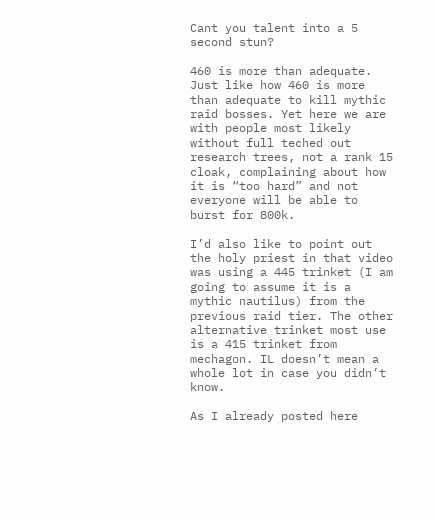Cant you talent into a 5 second stun?

460 is more than adequate. Just like how 460 is more than adequate to kill mythic raid bosses. Yet here we are with people most likely without full teched out research trees, not a rank 15 cloak, complaining about how it is “too hard” and not everyone will be able to burst for 800k.

I’d also like to point out the holy priest in that video was using a 445 trinket (I am going to assume it is a mythic nautilus) from the previous raid tier. The other alternative trinket most use is a 415 trinket from mechagon. IL doesn’t mean a whole lot in case you didn’t know.

As I already posted here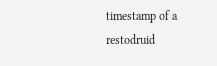timestamp of a restodruid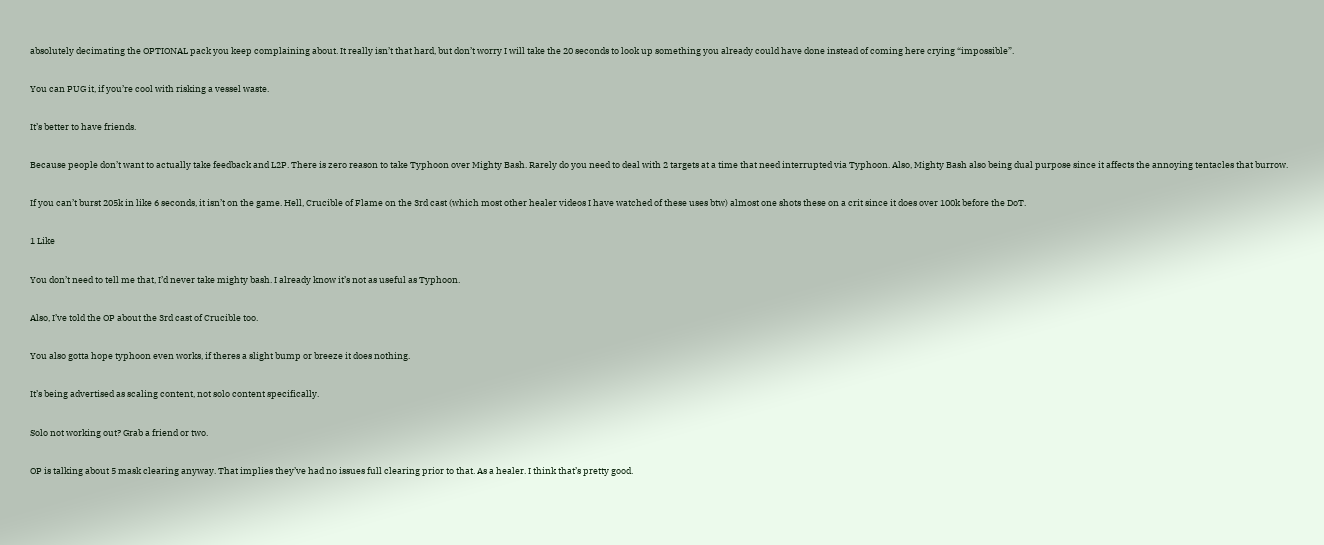absolutely decimating the OPTIONAL pack you keep complaining about. It really isn’t that hard, but don’t worry I will take the 20 seconds to look up something you already could have done instead of coming here crying “impossible”.

You can PUG it, if you’re cool with risking a vessel waste.

It’s better to have friends.

Because people don’t want to actually take feedback and L2P. There is zero reason to take Typhoon over Mighty Bash. Rarely do you need to deal with 2 targets at a time that need interrupted via Typhoon. Also, Mighty Bash also being dual purpose since it affects the annoying tentacles that burrow.

If you can’t burst 205k in like 6 seconds, it isn’t on the game. Hell, Crucible of Flame on the 3rd cast (which most other healer videos I have watched of these uses btw) almost one shots these on a crit since it does over 100k before the DoT.

1 Like

You don’t need to tell me that, I’d never take mighty bash. I already know it’s not as useful as Typhoon.

Also, I’ve told the OP about the 3rd cast of Crucible too.

You also gotta hope typhoon even works, if theres a slight bump or breeze it does nothing.

It’s being advertised as scaling content, not solo content specifically.

Solo not working out? Grab a friend or two.

OP is talking about 5 mask clearing anyway. That implies they’ve had no issues full clearing prior to that. As a healer. I think that’s pretty good.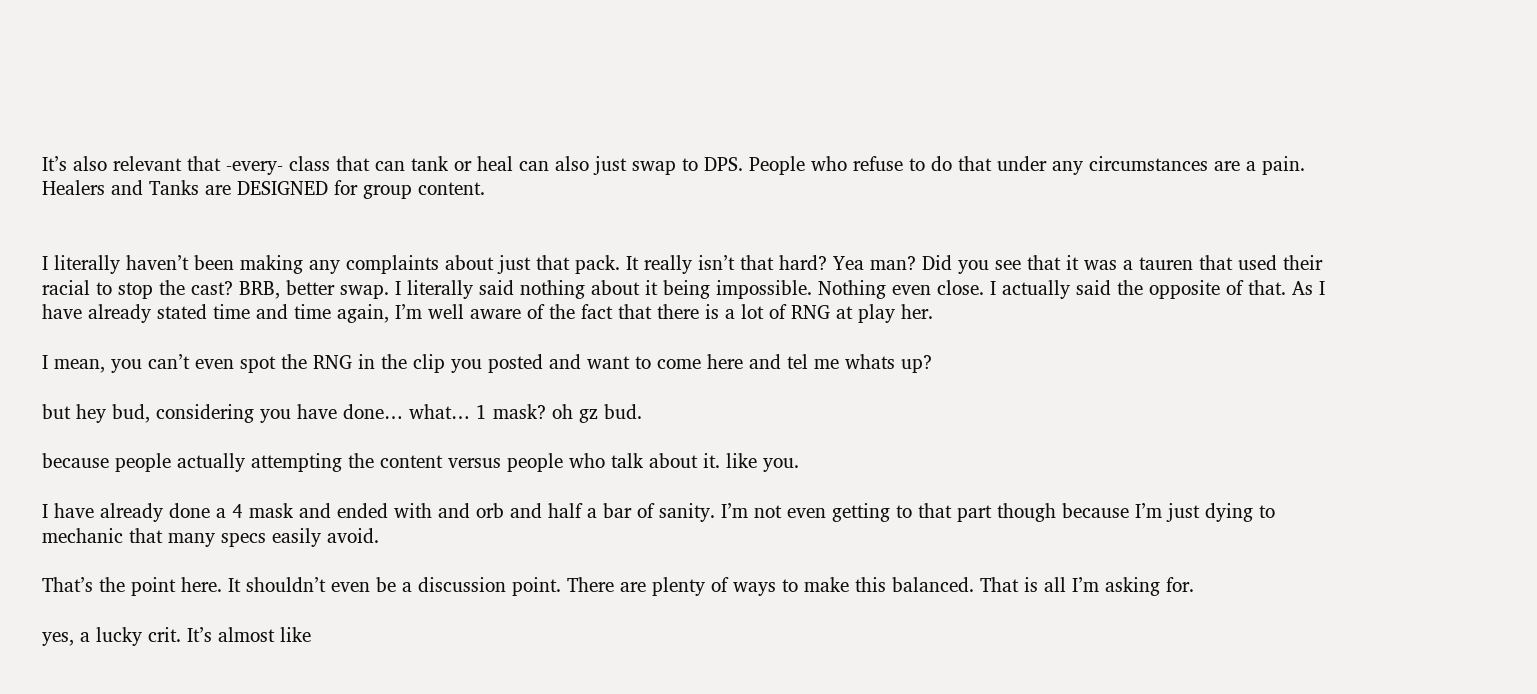It’s also relevant that -every- class that can tank or heal can also just swap to DPS. People who refuse to do that under any circumstances are a pain. Healers and Tanks are DESIGNED for group content.


I literally haven’t been making any complaints about just that pack. It really isn’t that hard? Yea man? Did you see that it was a tauren that used their racial to stop the cast? BRB, better swap. I literally said nothing about it being impossible. Nothing even close. I actually said the opposite of that. As I have already stated time and time again, I’m well aware of the fact that there is a lot of RNG at play her.

I mean, you can’t even spot the RNG in the clip you posted and want to come here and tel me whats up?

but hey bud, considering you have done… what… 1 mask? oh gz bud.

because people actually attempting the content versus people who talk about it. like you.

I have already done a 4 mask and ended with and orb and half a bar of sanity. I’m not even getting to that part though because I’m just dying to mechanic that many specs easily avoid.

That’s the point here. It shouldn’t even be a discussion point. There are plenty of ways to make this balanced. That is all I’m asking for.

yes, a lucky crit. It’s almost like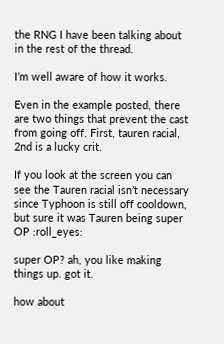the RNG I have been talking about in the rest of the thread.

I’m well aware of how it works.

Even in the example posted, there are two things that prevent the cast from going off. First, tauren racial, 2nd is a lucky crit.

If you look at the screen you can see the Tauren racial isn’t necessary since Typhoon is still off cooldown, but sure it was Tauren being super OP :roll_eyes:

super OP? ah, you like making things up. got it.

how about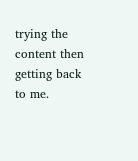trying the content then getting back to me.